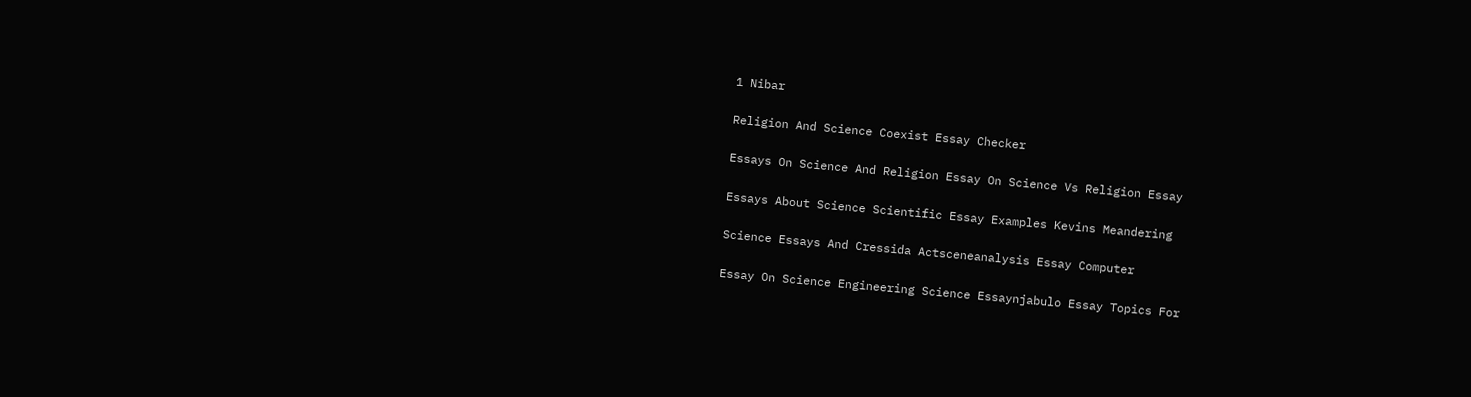1 Nibar

Religion And Science Coexist Essay Checker

Essays On Science And Religion Essay On Science Vs Religion Essay

Essays About Science Scientific Essay Examples Kevins Meandering

Science Essays And Cressida Actsceneanalysis Essay Computer

Essay On Science Engineering Science Essaynjabulo Essay Topics For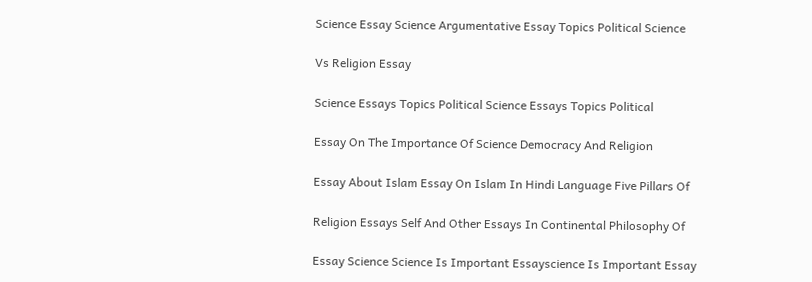Science Essay Science Argumentative Essay Topics Political Science

Vs Religion Essay

Science Essays Topics Political Science Essays Topics Political

Essay On The Importance Of Science Democracy And Religion

Essay About Islam Essay On Islam In Hindi Language Five Pillars Of

Religion Essays Self And Other Essays In Continental Philosophy Of

Essay Science Science Is Important Essayscience Is Important Essay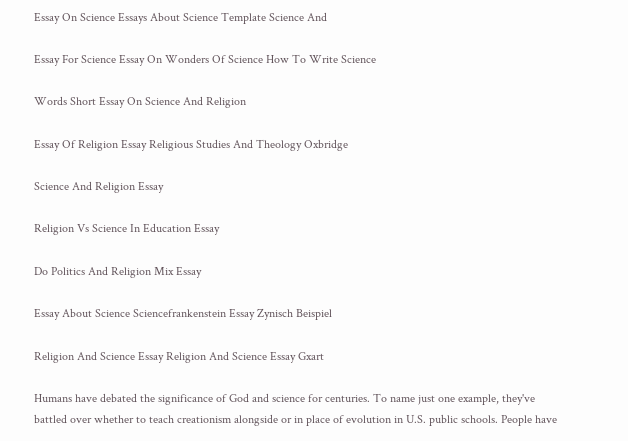Essay On Science Essays About Science Template Science And

Essay For Science Essay On Wonders Of Science How To Write Science

Words Short Essay On Science And Religion

Essay Of Religion Essay Religious Studies And Theology Oxbridge

Science And Religion Essay

Religion Vs Science In Education Essay

Do Politics And Religion Mix Essay

Essay About Science Sciencefrankenstein Essay Zynisch Beispiel

Religion And Science Essay Religion And Science Essay Gxart

Humans have debated the significance of God and science for centuries. To name just one example, they've battled over whether to teach creationism alongside or in place of evolution in U.S. public schools. People have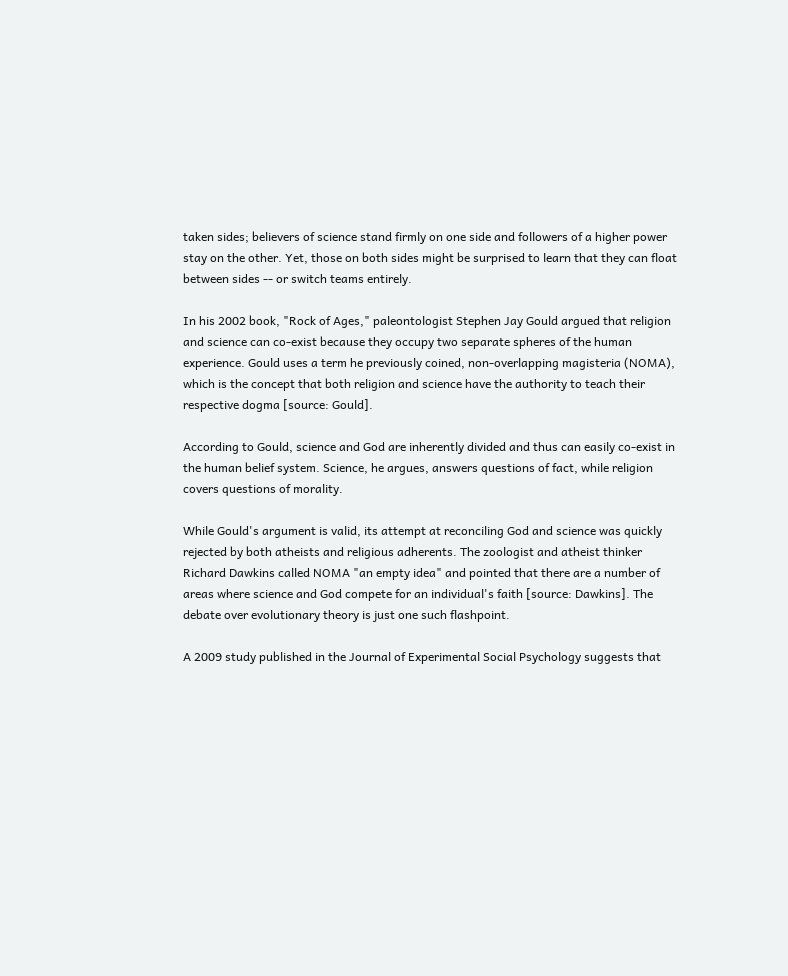taken sides; believers of science stand firmly on one side and followers of a higher power stay on the other. Yet, those on both sides might be surprised to learn that they can float between sides -- or switch teams entirely.

In his 2002 book, "Rock of Ages," paleontologist Stephen Jay Gould argued that religion and science can co-exist because they occupy two separate spheres of the human experience. Gould uses a term he previously coined, non-overlapping magisteria (NOMA), which is the concept that both religion and science have the authority to teach their respective dogma [source: Gould].

According to Gould, science and God are inherently divided and thus can easily co-exist in the human belief system. Science, he argues, answers questions of fact, while religion covers questions of morality.

While Gould's argument is valid, its attempt at reconciling God and science was quickly rejected by both atheists and religious adherents. The zoologist and atheist thinker Richard Dawkins called NOMA "an empty idea" and pointed that there are a number of areas where science and God compete for an individual's faith [source: Dawkins]. The debate over evolutionary theory is just one such flashpoint.

A 2009 study published in the Journal of Experimental Social Psychology suggests that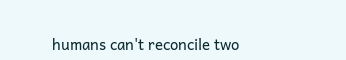humans can't reconcile two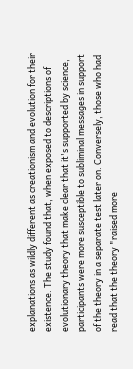explanations as wildly different as creationism and evolution for their existence. The study found that, when exposed to descriptions of evolutionary theory that make clear that it's supported by science, participants were more susceptible to subliminal messages in support of the theory in a separate test later on. Conversely, those who had read that the theory "raised more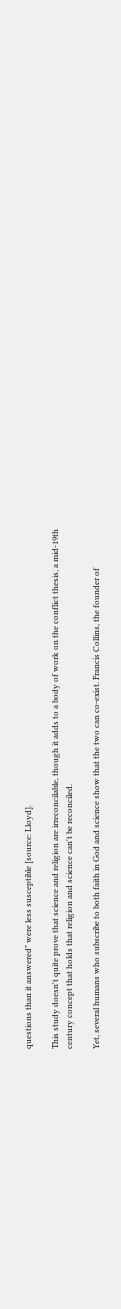questions than it answered" were less susceptible [source: Lloyd].

This study doesn't quite prove that science and religion are irreconcilable, though it adds to a body of work on the conflict thesis, a mid-19th century concept that holds that religion and science can't be reconciled.

Yet, several humans who subscribe to both faith in God and science show that the two can co-exist. Francis Collins, the founder of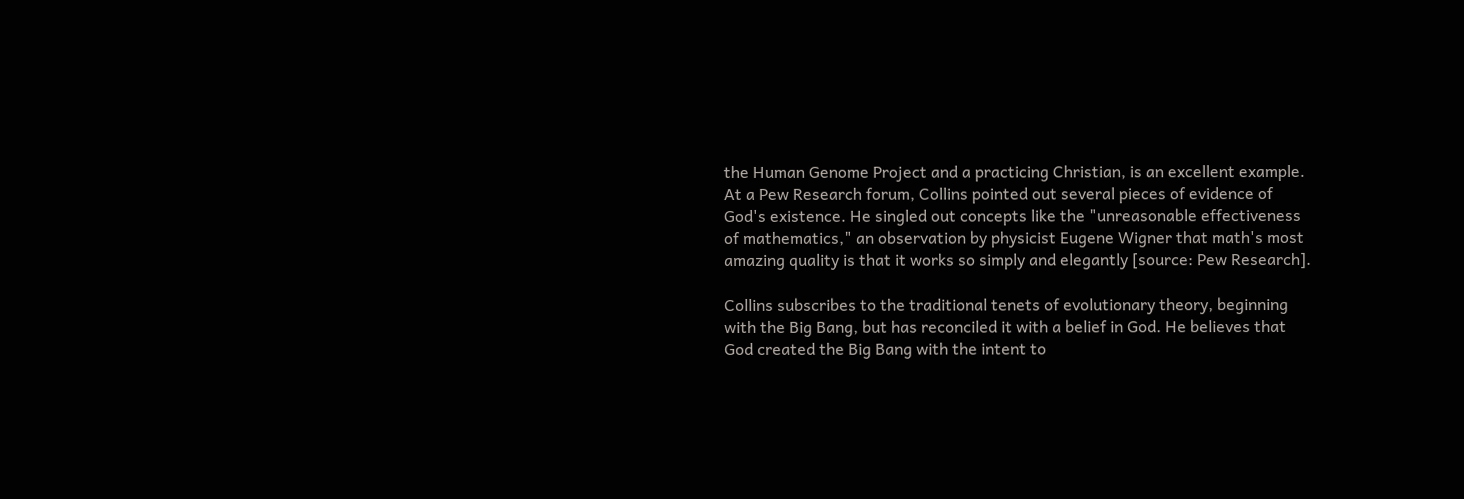the Human Genome Project and a practicing Christian, is an excellent example. At a Pew Research forum, Collins pointed out several pieces of evidence of God's existence. He singled out concepts like the "unreasonable effectiveness of mathematics," an observation by physicist Eugene Wigner that math's most amazing quality is that it works so simply and elegantly [source: Pew Research].

Collins subscribes to the traditional tenets of evolutionary theory, beginning with the Big Bang, but has reconciled it with a belief in God. He believes that God created the Big Bang with the intent to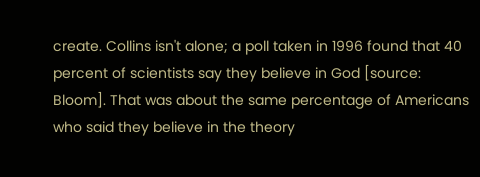create. Collins isn't alone; a poll taken in 1996 found that 40 percent of scientists say they believe in God [source: Bloom]. That was about the same percentage of Americans who said they believe in the theory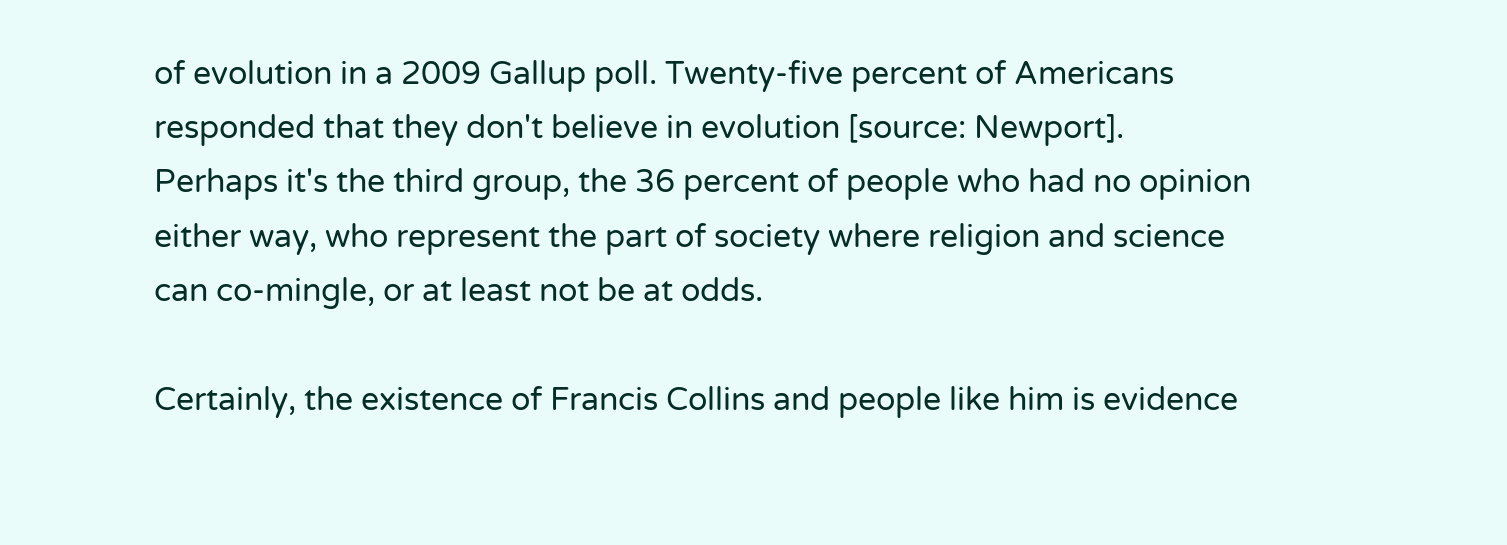of evolution in a 2009 Gallup poll. Twenty-five percent of Americans responded that they don't believe in evolution [source: Newport]. Perhaps it's the third group, the 36 percent of people who had no opinion either way, who represent the part of society where religion and science can co-mingle, or at least not be at odds.

Certainly, the existence of Francis Collins and people like him is evidence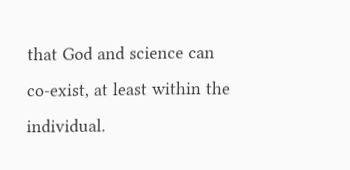that God and science can co-exist, at least within the individual.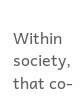Within society, that co-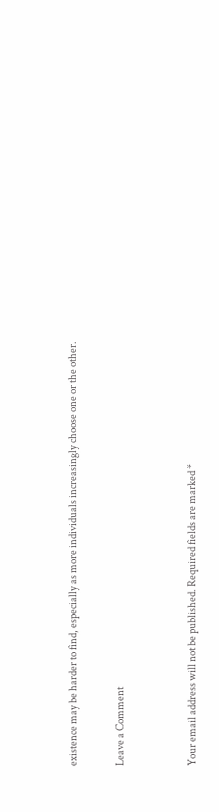existence may be harder to find, especially as more individuals increasingly choose one or the other.

Leave a Comment


Your email address will not be published. Required fields are marked *